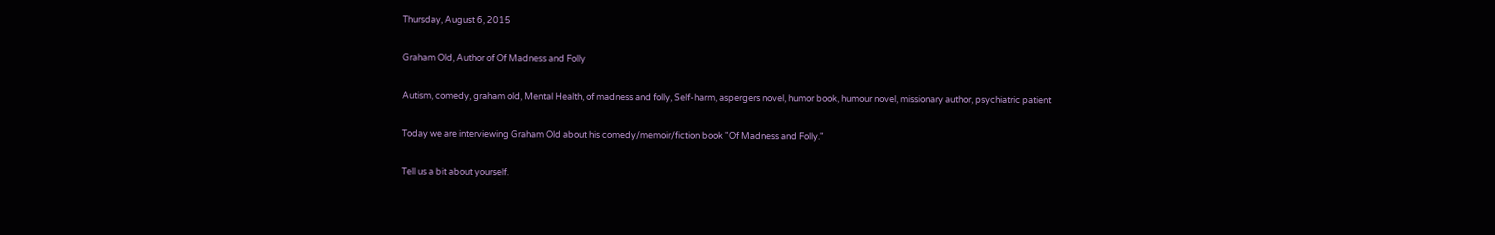Thursday, August 6, 2015

Graham Old, Author of Of Madness and Folly

Autism, comedy, graham old, Mental Health, of madness and folly, Self-harm, aspergers novel, humor book, humour novel, missionary author, psychiatric patient

Today we are interviewing Graham Old about his comedy/memoir/fiction book "Of Madness and Folly."

Tell us a bit about yourself.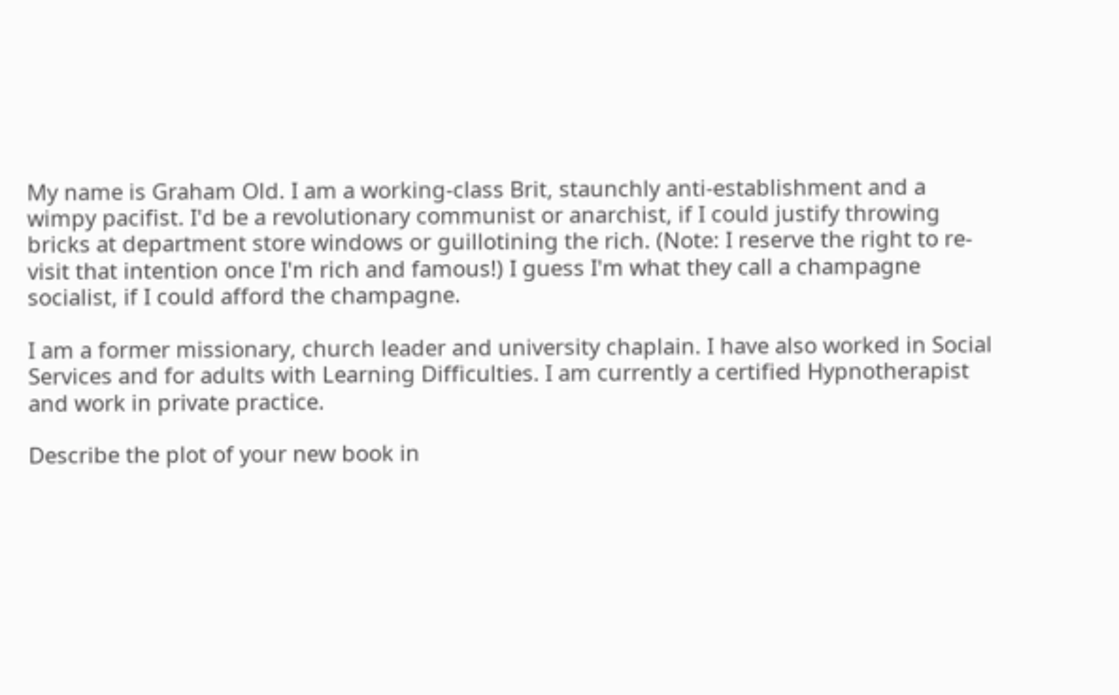My name is Graham Old. I am a working-class Brit, staunchly anti-establishment and a wimpy pacifist. I'd be a revolutionary communist or anarchist, if I could justify throwing bricks at department store windows or guillotining the rich. (Note: I reserve the right to re-visit that intention once I'm rich and famous!) I guess I'm what they call a champagne socialist, if I could afford the champagne.

I am a former missionary, church leader and university chaplain. I have also worked in Social Services and for adults with Learning Difficulties. I am currently a certified Hypnotherapist and work in private practice.

Describe the plot of your new book in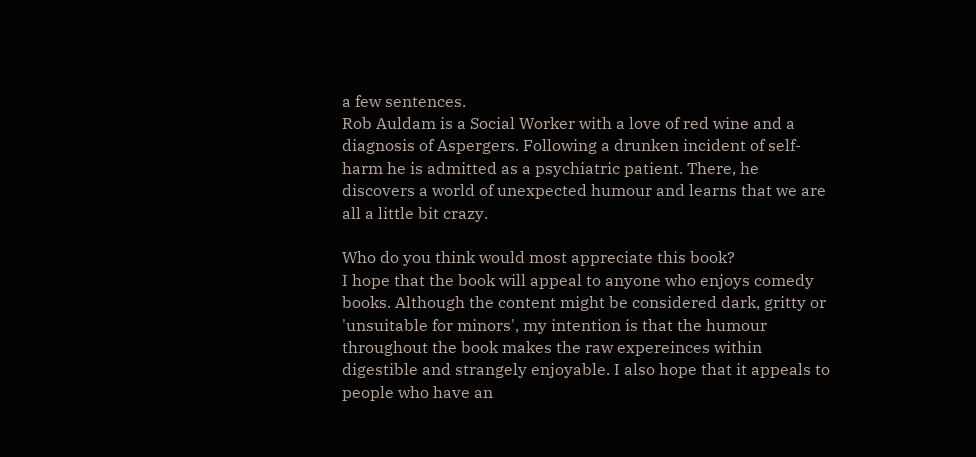a few sentences.
Rob Auldam is a Social Worker with a love of red wine and a diagnosis of Aspergers. Following a drunken incident of self-harm he is admitted as a psychiatric patient. There, he discovers a world of unexpected humour and learns that we are all a little bit crazy.

Who do you think would most appreciate this book?
I hope that the book will appeal to anyone who enjoys comedy books. Although the content might be considered dark, gritty or 'unsuitable for minors', my intention is that the humour throughout the book makes the raw expereinces within digestible and strangely enjoyable. I also hope that it appeals to people who have an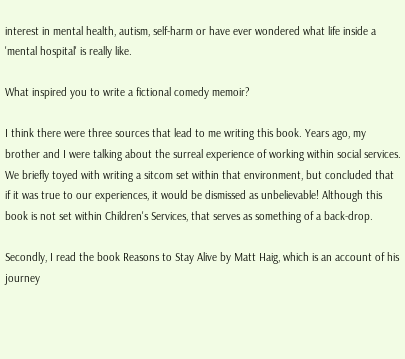interest in mental health, autism, self-harm or have ever wondered what life inside a 'mental hospital' is really like.

What inspired you to write a fictional comedy memoir?

I think there were three sources that lead to me writing this book. Years ago, my brother and I were talking about the surreal experience of working within social services. We briefly toyed with writing a sitcom set within that environment, but concluded that if it was true to our experiences, it would be dismissed as unbelievable! Although this book is not set within Children's Services, that serves as something of a back-drop.

Secondly, I read the book Reasons to Stay Alive by Matt Haig, which is an account of his journey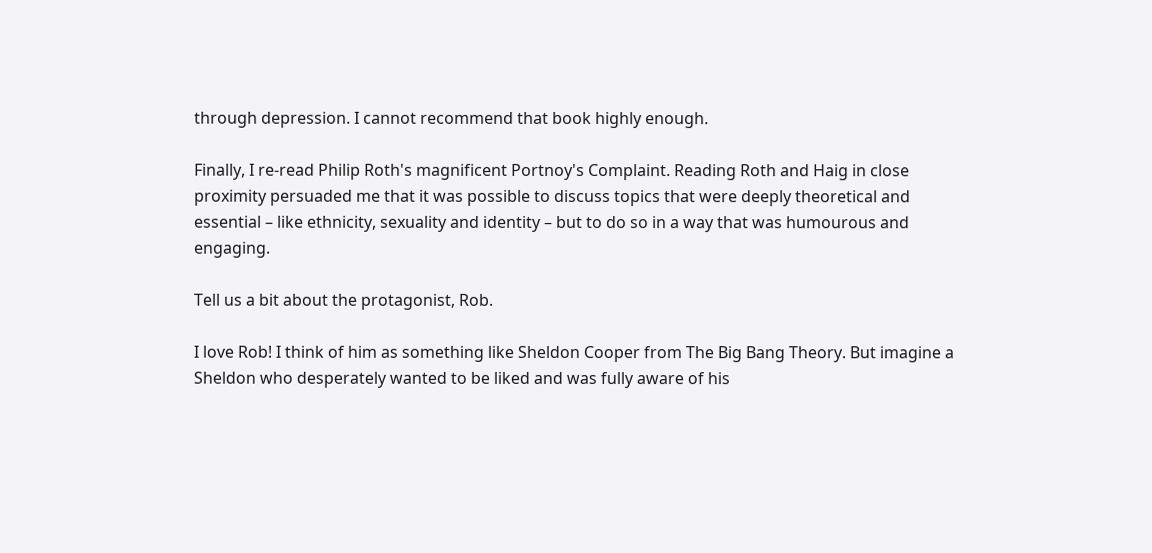through depression. I cannot recommend that book highly enough.

Finally, I re-read Philip Roth's magnificent Portnoy's Complaint. Reading Roth and Haig in close proximity persuaded me that it was possible to discuss topics that were deeply theoretical and essential – like ethnicity, sexuality and identity – but to do so in a way that was humourous and engaging.

Tell us a bit about the protagonist, Rob.

I love Rob! I think of him as something like Sheldon Cooper from The Big Bang Theory. But imagine a Sheldon who desperately wanted to be liked and was fully aware of his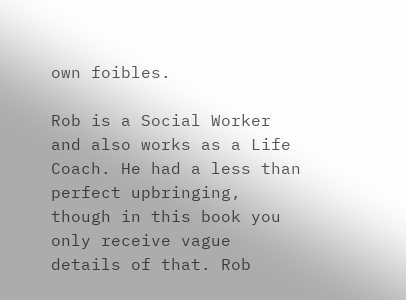own foibles.

Rob is a Social Worker and also works as a Life Coach. He had a less than perfect upbringing, though in this book you only receive vague details of that. Rob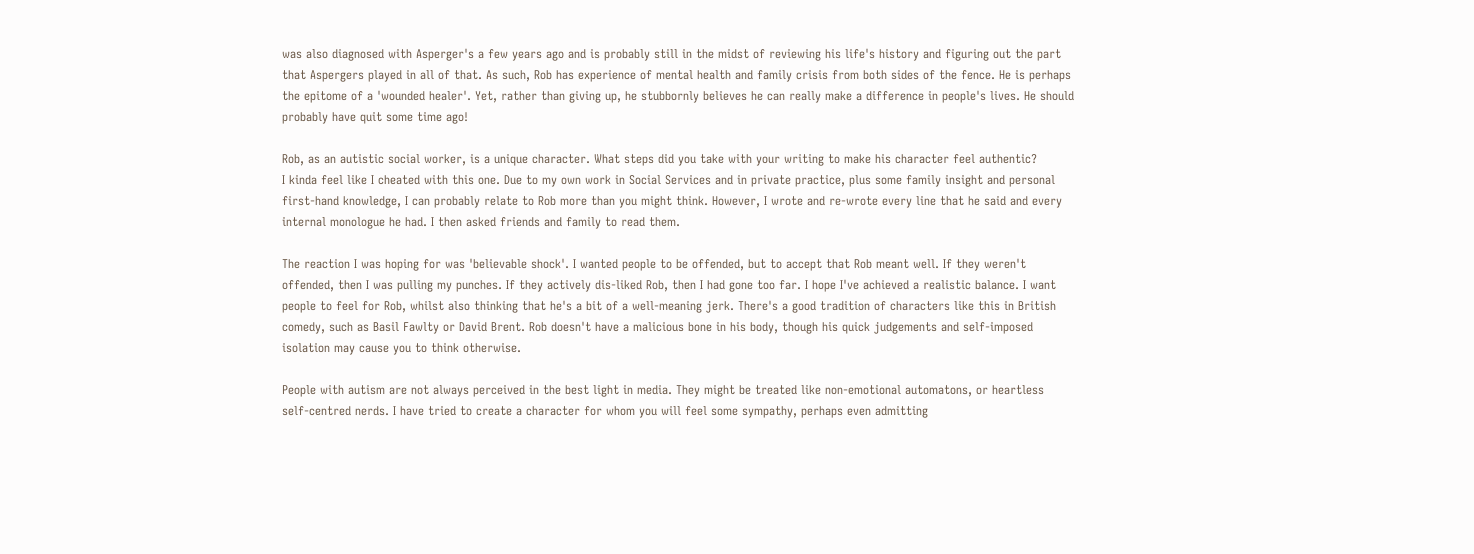was also diagnosed with Asperger's a few years ago and is probably still in the midst of reviewing his life's history and figuring out the part that Aspergers played in all of that. As such, Rob has experience of mental health and family crisis from both sides of the fence. He is perhaps the epitome of a 'wounded healer'. Yet, rather than giving up, he stubbornly believes he can really make a difference in people's lives. He should probably have quit some time ago!

Rob, as an autistic social worker, is a unique character. What steps did you take with your writing to make his character feel authentic?
I kinda feel like I cheated with this one. Due to my own work in Social Services and in private practice, plus some family insight and personal first-hand knowledge, I can probably relate to Rob more than you might think. However, I wrote and re-wrote every line that he said and every internal monologue he had. I then asked friends and family to read them.

The reaction I was hoping for was 'believable shock'. I wanted people to be offended, but to accept that Rob meant well. If they weren't offended, then I was pulling my punches. If they actively dis-liked Rob, then I had gone too far. I hope I've achieved a realistic balance. I want people to feel for Rob, whilst also thinking that he's a bit of a well-meaning jerk. There's a good tradition of characters like this in British comedy, such as Basil Fawlty or David Brent. Rob doesn't have a malicious bone in his body, though his quick judgements and self-imposed isolation may cause you to think otherwise.

People with autism are not always perceived in the best light in media. They might be treated like non-emotional automatons, or heartless self-centred nerds. I have tried to create a character for whom you will feel some sympathy, perhaps even admitting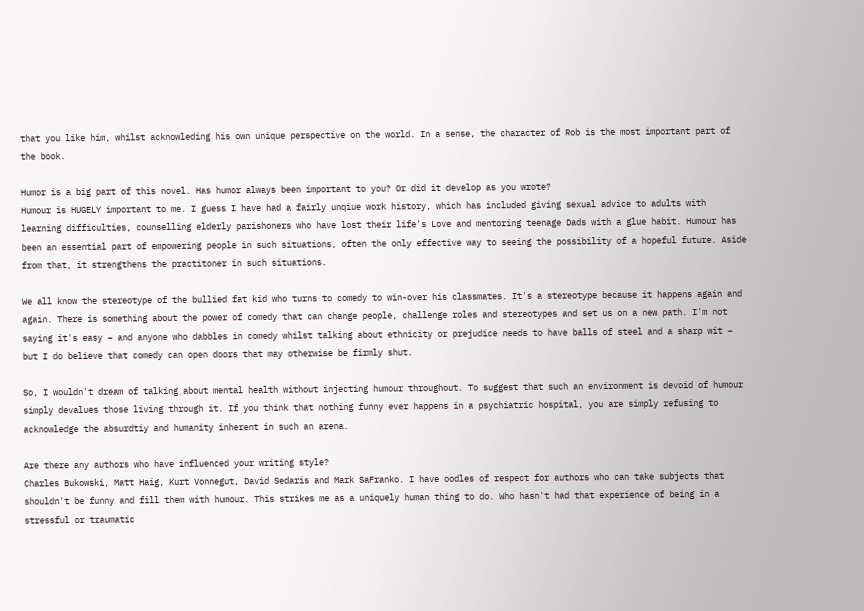that you like him, whilst acknowleding his own unique perspective on the world. In a sense, the character of Rob is the most important part of the book.

Humor is a big part of this novel. Has humor always been important to you? Or did it develop as you wrote?
Humour is HUGELY important to me. I guess I have had a fairly unqiue work history, which has included giving sexual advice to adults with learning difficulties, counselling elderly parishoners who have lost their life's Love and mentoring teenage Dads with a glue habit. Humour has been an essential part of empowering people in such situations, often the only effective way to seeing the possibility of a hopeful future. Aside from that, it strengthens the practitoner in such situations.

We all know the stereotype of the bullied fat kid who turns to comedy to win-over his classmates. It's a stereotype because it happens again and again. There is something about the power of comedy that can change people, challenge roles and stereotypes and set us on a new path. I'm not saying it's easy – and anyone who dabbles in comedy whilst talking about ethnicity or prejudice needs to have balls of steel and a sharp wit – but I do believe that comedy can open doors that may otherwise be firmly shut.

So, I wouldn't dream of talking about mental health without injecting humour throughout. To suggest that such an environment is devoid of humour simply devalues those living through it. If you think that nothing funny ever happens in a psychiatric hospital, you are simply refusing to acknowledge the absurdtiy and humanity inherent in such an arena.

Are there any authors who have influenced your writing style?
Charles Bukowski, Matt Haig, Kurt Vonnegut, David Sedaris and Mark SaFranko. I have oodles of respect for authors who can take subjects that shouldn't be funny and fill them with humour. This strikes me as a uniquely human thing to do. Who hasn't had that experience of being in a stressful or traumatic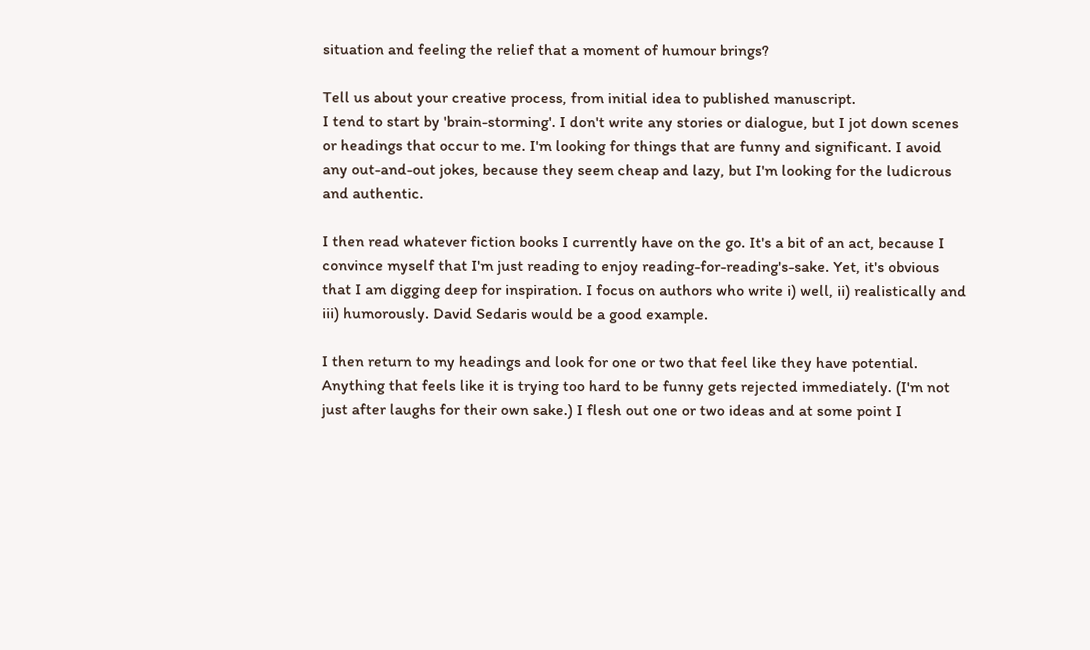situation and feeling the relief that a moment of humour brings?

Tell us about your creative process, from initial idea to published manuscript.
I tend to start by 'brain-storming'. I don't write any stories or dialogue, but I jot down scenes or headings that occur to me. I'm looking for things that are funny and significant. I avoid any out-and-out jokes, because they seem cheap and lazy, but I'm looking for the ludicrous and authentic.

I then read whatever fiction books I currently have on the go. It's a bit of an act, because I convince myself that I'm just reading to enjoy reading-for-reading's-sake. Yet, it's obvious that I am digging deep for inspiration. I focus on authors who write i) well, ii) realistically and iii) humorously. David Sedaris would be a good example.

I then return to my headings and look for one or two that feel like they have potential. Anything that feels like it is trying too hard to be funny gets rejected immediately. (I'm not just after laughs for their own sake.) I flesh out one or two ideas and at some point I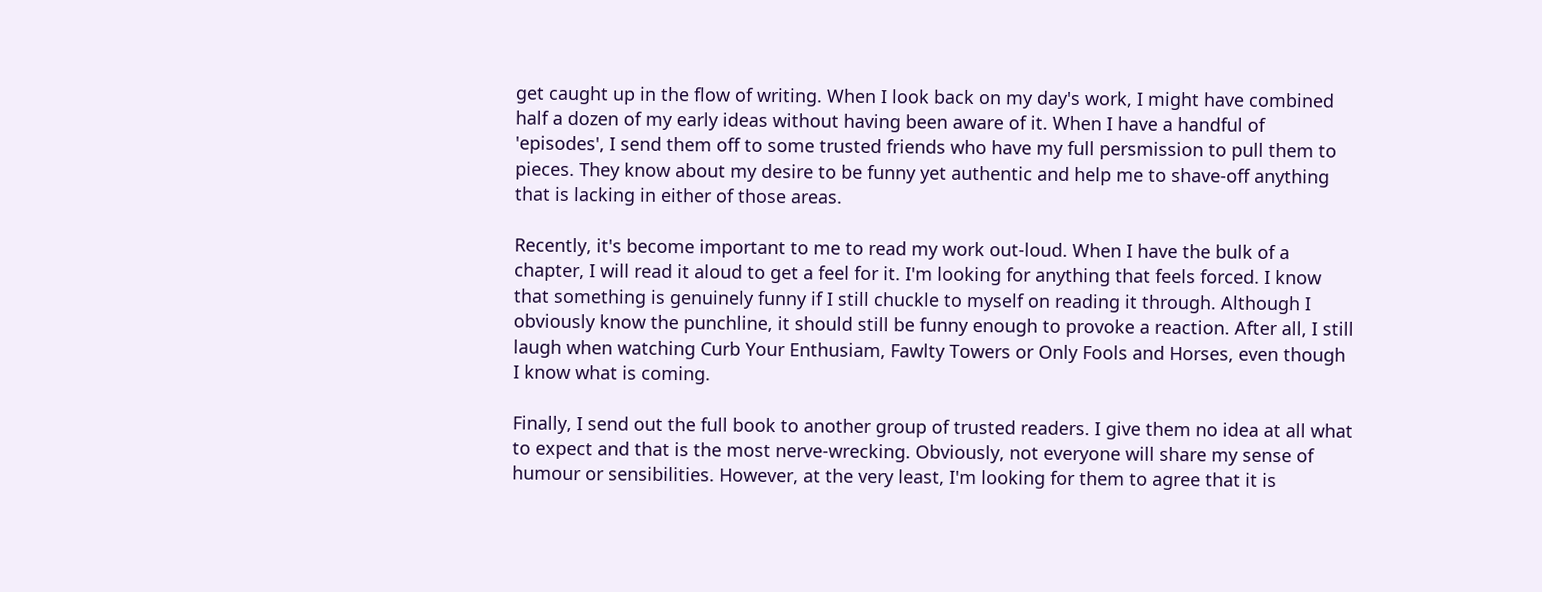get caught up in the flow of writing. When I look back on my day's work, I might have combined half a dozen of my early ideas without having been aware of it. When I have a handful of 'episodes', I send them off to some trusted friends who have my full persmission to pull them to pieces. They know about my desire to be funny yet authentic and help me to shave-off anything that is lacking in either of those areas.

Recently, it's become important to me to read my work out-loud. When I have the bulk of a chapter, I will read it aloud to get a feel for it. I'm looking for anything that feels forced. I know that something is genuinely funny if I still chuckle to myself on reading it through. Although I obviously know the punchline, it should still be funny enough to provoke a reaction. After all, I still laugh when watching Curb Your Enthusiam, Fawlty Towers or Only Fools and Horses, even though I know what is coming.

Finally, I send out the full book to another group of trusted readers. I give them no idea at all what to expect and that is the most nerve-wrecking. Obviously, not everyone will share my sense of humour or sensibilities. However, at the very least, I'm looking for them to agree that it is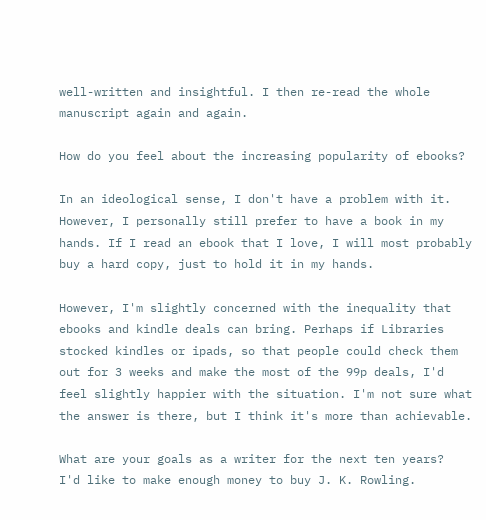well-written and insightful. I then re-read the whole manuscript again and again.

How do you feel about the increasing popularity of ebooks?

In an ideological sense, I don't have a problem with it. However, I personally still prefer to have a book in my hands. If I read an ebook that I love, I will most probably buy a hard copy, just to hold it in my hands.

However, I'm slightly concerned with the inequality that ebooks and kindle deals can bring. Perhaps if Libraries stocked kindles or ipads, so that people could check them out for 3 weeks and make the most of the 99p deals, I'd feel slightly happier with the situation. I'm not sure what the answer is there, but I think it's more than achievable.

What are your goals as a writer for the next ten years?
I'd like to make enough money to buy J. K. Rowling.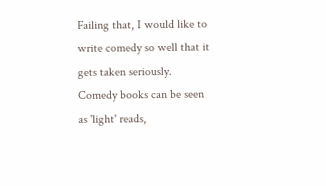Failing that, I would like to write comedy so well that it gets taken seriously. Comedy books can be seen as 'light' reads,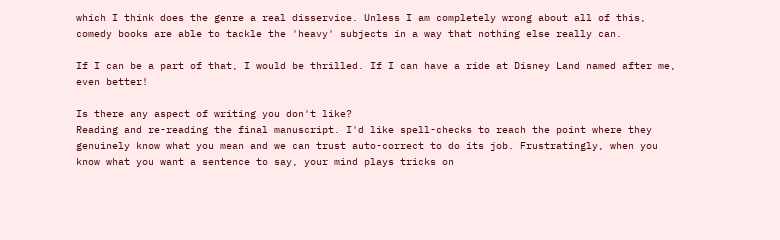which I think does the genre a real disservice. Unless I am completely wrong about all of this, comedy books are able to tackle the 'heavy' subjects in a way that nothing else really can.

If I can be a part of that, I would be thrilled. If I can have a ride at Disney Land named after me, even better!

Is there any aspect of writing you don't like?
Reading and re-reading the final manuscript. I'd like spell-checks to reach the point where they genuinely know what you mean and we can trust auto-correct to do its job. Frustratingly, when you know what you want a sentence to say, your mind plays tricks on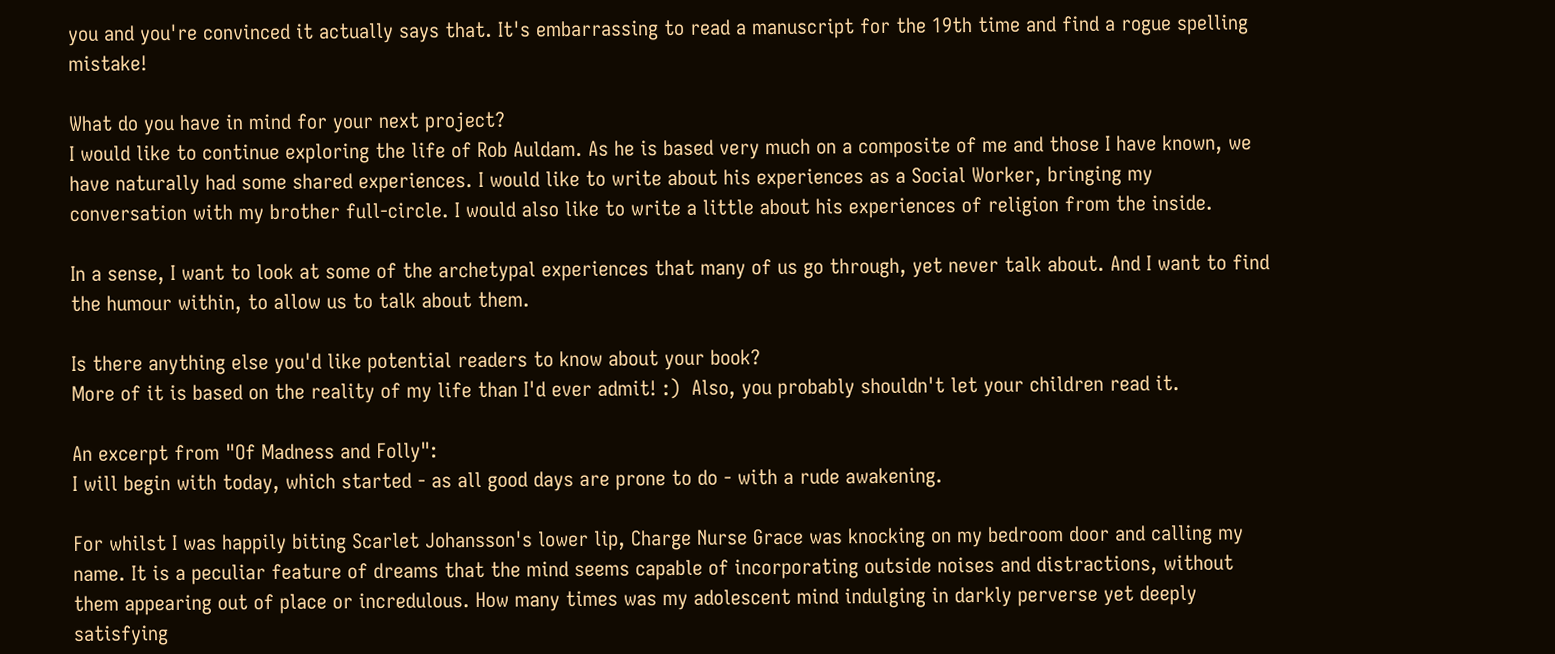you and you're convinced it actually says that. It's embarrassing to read a manuscript for the 19th time and find a rogue spelling mistake!

What do you have in mind for your next project?
I would like to continue exploring the life of Rob Auldam. As he is based very much on a composite of me and those I have known, we have naturally had some shared experiences. I would like to write about his experiences as a Social Worker, bringing my conversation with my brother full-circle. I would also like to write a little about his experiences of religion from the inside.

In a sense, I want to look at some of the archetypal experiences that many of us go through, yet never talk about. And I want to find the humour within, to allow us to talk about them.

Is there anything else you'd like potential readers to know about your book?
More of it is based on the reality of my life than I'd ever admit! :)  Also, you probably shouldn't let your children read it.

An excerpt from "Of Madness and Folly":
I will begin with today, which started - as all good days are prone to do - with a rude awakening.

For whilst I was happily biting Scarlet Johansson's lower lip, Charge Nurse Grace was knocking on my bedroom door and calling my name. It is a peculiar feature of dreams that the mind seems capable of incorporating outside noises and distractions, without them appearing out of place or incredulous. How many times was my adolescent mind indulging in darkly perverse yet deeply satisfying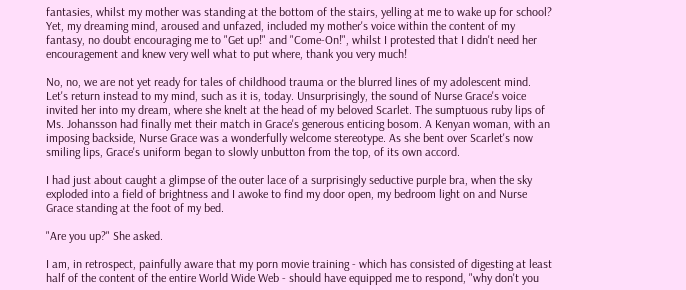fantasies, whilst my mother was standing at the bottom of the stairs, yelling at me to wake up for school? Yet, my dreaming mind, aroused and unfazed, included my mother's voice within the content of my fantasy, no doubt encouraging me to "Get up!" and "Come-On!", whilst I protested that I didn't need her encouragement and knew very well what to put where, thank you very much!

No, no, we are not yet ready for tales of childhood trauma or the blurred lines of my adolescent mind. Let's return instead to my mind, such as it is, today. Unsurprisingly, the sound of Nurse Grace's voice invited her into my dream, where she knelt at the head of my beloved Scarlet. The sumptuous ruby lips of Ms. Johansson had finally met their match in Grace's generous enticing bosom. A Kenyan woman, with an imposing backside, Nurse Grace was a wonderfully welcome stereotype. As she bent over Scarlet's now smiling lips, Grace's uniform began to slowly unbutton from the top, of its own accord.

I had just about caught a glimpse of the outer lace of a surprisingly seductive purple bra, when the sky exploded into a field of brightness and I awoke to find my door open, my bedroom light on and Nurse Grace standing at the foot of my bed.

"Are you up?" She asked.

I am, in retrospect, painfully aware that my porn movie training - which has consisted of digesting at least half of the content of the entire World Wide Web - should have equipped me to respond, "why don't you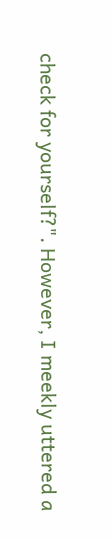check for yourself?". However, I meekly uttered a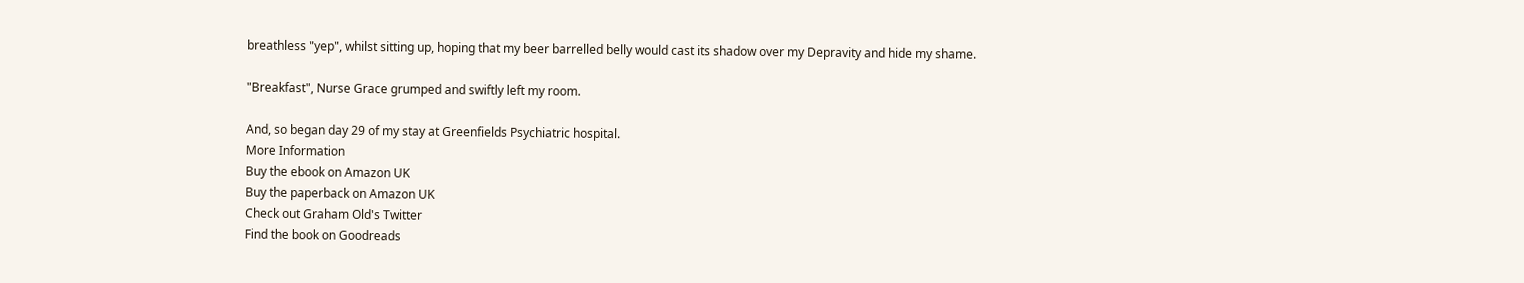breathless "yep", whilst sitting up, hoping that my beer barrelled belly would cast its shadow over my Depravity and hide my shame.

"Breakfast", Nurse Grace grumped and swiftly left my room.

And, so began day 29 of my stay at Greenfields Psychiatric hospital.
More Information
Buy the ebook on Amazon UK
Buy the paperback on Amazon UK
Check out Graham Old's Twitter
Find the book on Goodreads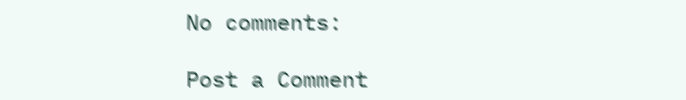No comments:

Post a Comment